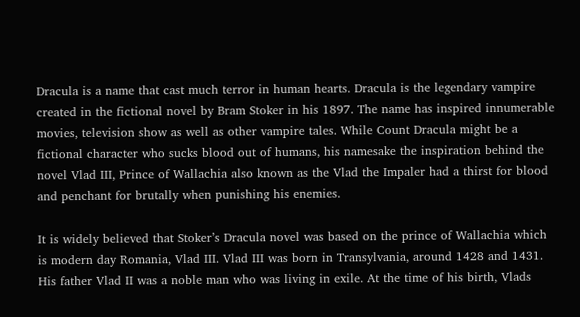Dracula is a name that cast much terror in human hearts. Dracula is the legendary vampire created in the fictional novel by Bram Stoker in his 1897. The name has inspired innumerable movies, television show as well as other vampire tales. While Count Dracula might be a fictional character who sucks blood out of humans, his namesake the inspiration behind the novel Vlad III, Prince of Wallachia also known as the Vlad the Impaler had a thirst for blood and penchant for brutally when punishing his enemies.

It is widely believed that Stoker’s Dracula novel was based on the prince of Wallachia which is modern day Romania, Vlad III. Vlad III was born in Transylvania, around 1428 and 1431. His father Vlad II was a noble man who was living in exile. At the time of his birth, Vlads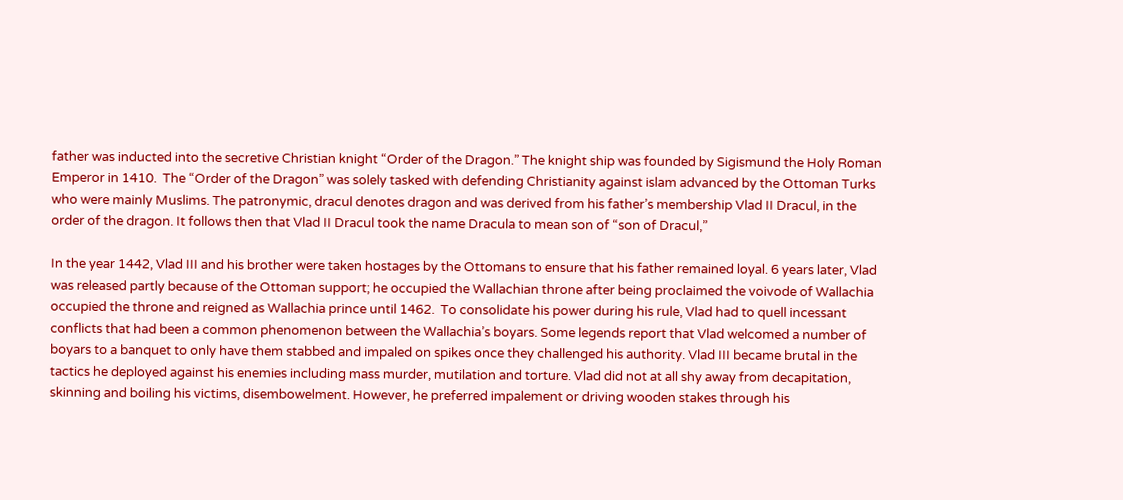father was inducted into the secretive Christian knight “Order of the Dragon.” The knight ship was founded by Sigismund the Holy Roman Emperor in 1410.  The “Order of the Dragon” was solely tasked with defending Christianity against islam advanced by the Ottoman Turks who were mainly Muslims. The patronymic, dracul denotes dragon and was derived from his father’s membership Vlad II Dracul, in the order of the dragon. It follows then that Vlad II Dracul took the name Dracula to mean son of “son of Dracul,”

In the year 1442, Vlad III and his brother were taken hostages by the Ottomans to ensure that his father remained loyal. 6 years later, Vlad was released partly because of the Ottoman support; he occupied the Wallachian throne after being proclaimed the voivode of Wallachia occupied the throne and reigned as Wallachia prince until 1462.  To consolidate his power during his rule, Vlad had to quell incessant conflicts that had been a common phenomenon between the Wallachia’s boyars. Some legends report that Vlad welcomed a number of boyars to a banquet to only have them stabbed and impaled on spikes once they challenged his authority. Vlad III became brutal in the tactics he deployed against his enemies including mass murder, mutilation and torture. Vlad did not at all shy away from decapitation, skinning and boiling his victims, disembowelment. However, he preferred impalement or driving wooden stakes through his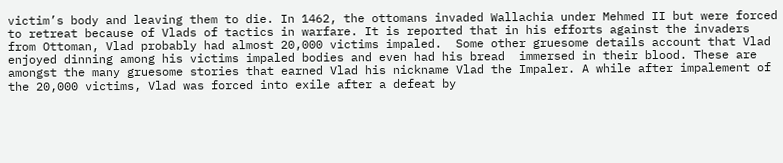victim’s body and leaving them to die. In 1462, the ottomans invaded Wallachia under Mehmed II but were forced to retreat because of Vlads of tactics in warfare. It is reported that in his efforts against the invaders from Ottoman, Vlad probably had almost 20,000 victims impaled.  Some other gruesome details account that Vlad enjoyed dinning among his victims impaled bodies and even had his bread  immersed in their blood. These are amongst the many gruesome stories that earned Vlad his nickname Vlad the Impaler. A while after impalement of the 20,000 victims, Vlad was forced into exile after a defeat by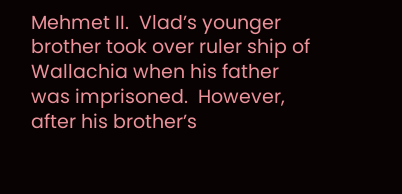Mehmet II.  Vlad’s younger brother took over ruler ship of Wallachia when his father was imprisoned.  However, after his brother’s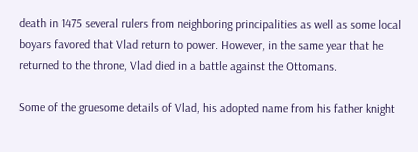death in 1475 several rulers from neighboring principalities as well as some local boyars favored that Vlad return to power. However, in the same year that he returned to the throne, Vlad died in a battle against the Ottomans.

Some of the gruesome details of Vlad, his adopted name from his father knight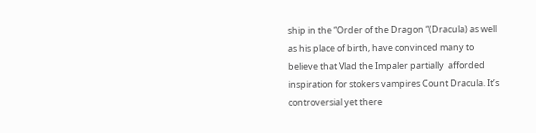ship in the “Order of the Dragon “(Dracula) as well as his place of birth, have convinced many to believe that Vlad the Impaler partially  afforded inspiration for stokers vampires Count Dracula. It’s controversial yet there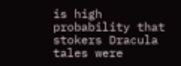is high probability that stokers Dracula tales were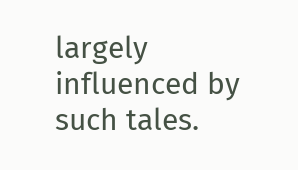largely influenced by such tales.